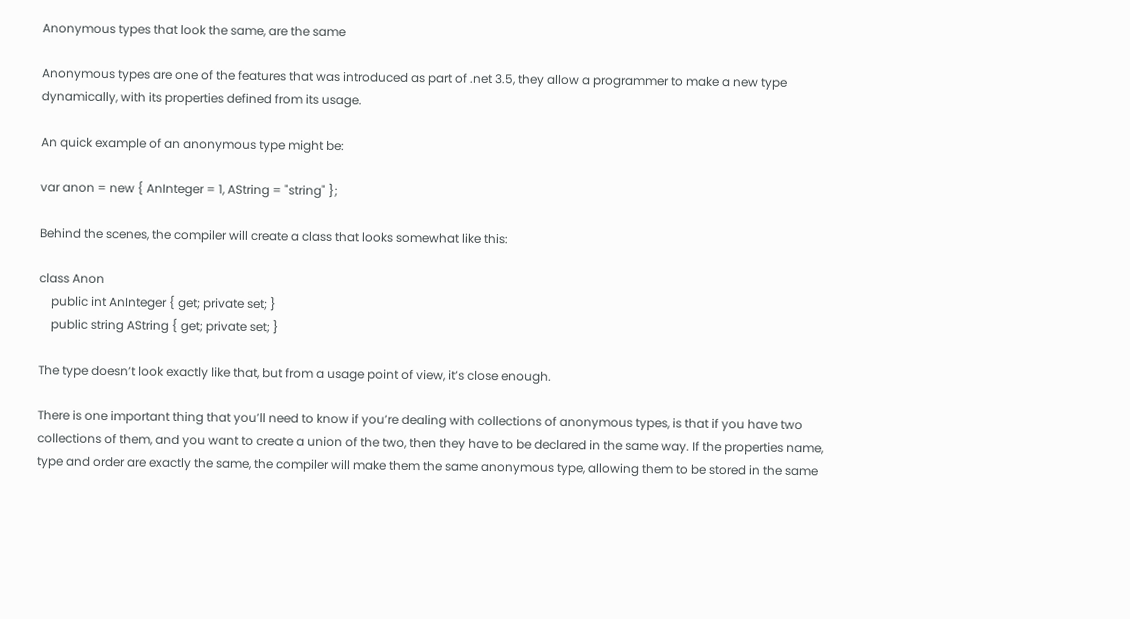Anonymous types that look the same, are the same

Anonymous types are one of the features that was introduced as part of .net 3.5, they allow a programmer to make a new type dynamically, with its properties defined from its usage.

An quick example of an anonymous type might be:

var anon = new { AnInteger = 1, AString = "string" };

Behind the scenes, the compiler will create a class that looks somewhat like this:

class Anon
    public int AnInteger { get; private set; }
    public string AString { get; private set; }

The type doesn’t look exactly like that, but from a usage point of view, it’s close enough.

There is one important thing that you’ll need to know if you’re dealing with collections of anonymous types, is that if you have two collections of them, and you want to create a union of the two, then they have to be declared in the same way. If the properties name, type and order are exactly the same, the compiler will make them the same anonymous type, allowing them to be stored in the same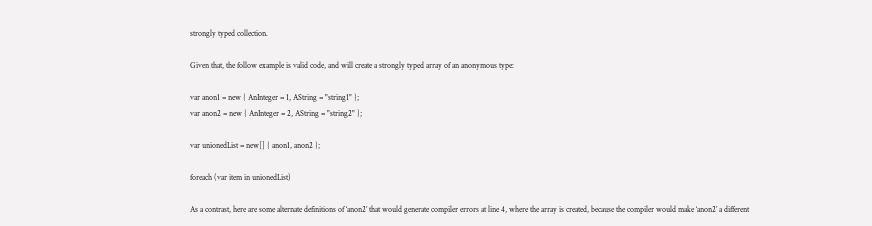strongly typed collection.

Given that, the follow example is valid code, and will create a strongly typed array of an anonymous type:

var anon1 = new { AnInteger = 1, AString = "string1" };
var anon2 = new { AnInteger = 2, AString = "string2" };

var unionedList = new[] { anon1, anon2 };

foreach (var item in unionedList)

As a contrast, here are some alternate definitions of ‘anon2’ that would generate compiler errors at line 4, where the array is created, because the compiler would make ‘anon2’ a different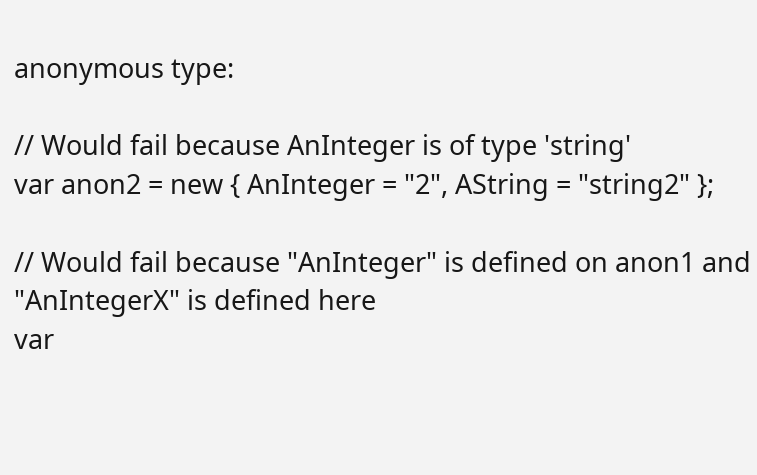anonymous type:

// Would fail because AnInteger is of type 'string'
var anon2 = new { AnInteger = "2", AString = "string2" };

// Would fail because "AnInteger" is defined on anon1 and "AnIntegerX" is defined here
var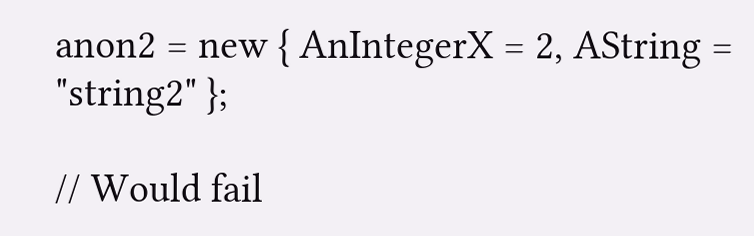anon2 = new { AnIntegerX = 2, AString = "string2" };

// Would fail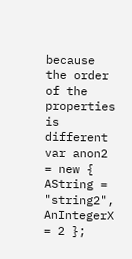because the order of the properties is different
var anon2 = new { AString = "string2", AnIntegerX = 2 };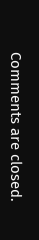Comments are closed.